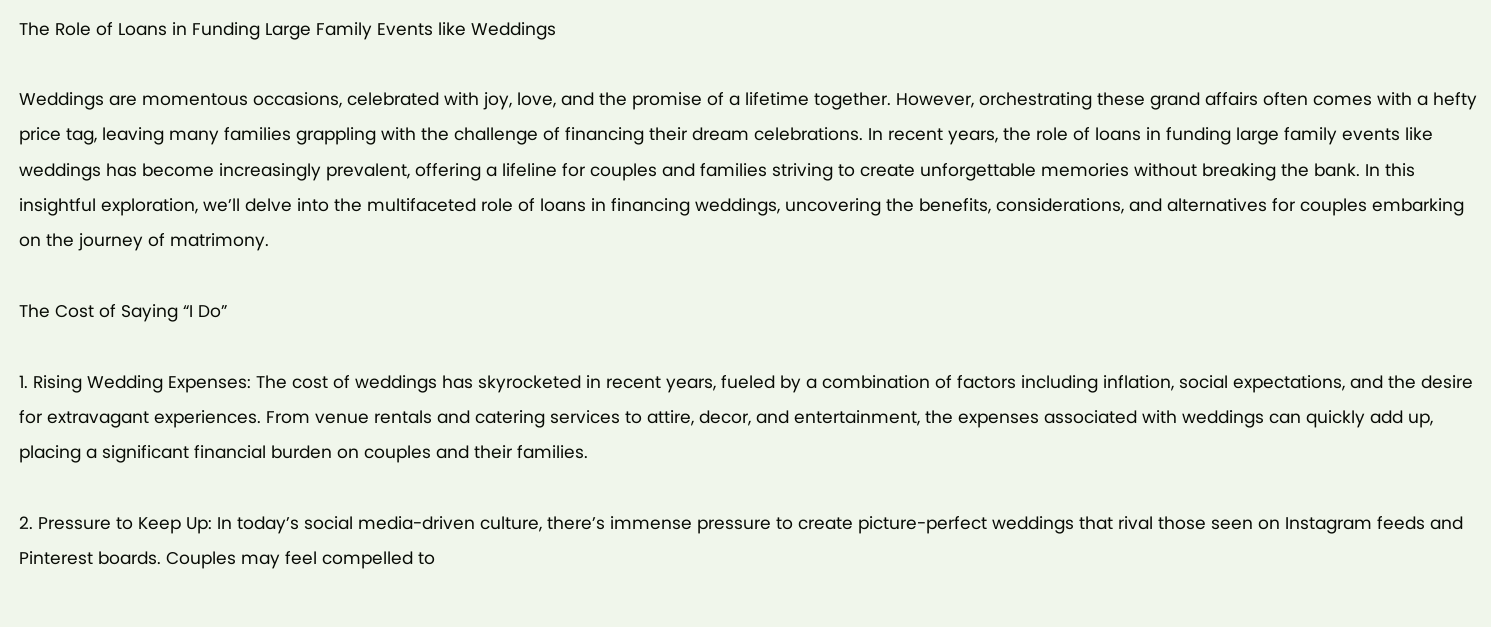The Role of Loans in Funding Large Family Events like Weddings

Weddings are momentous occasions, celebrated with joy, love, and the promise of a lifetime together. However, orchestrating these grand affairs often comes with a hefty price tag, leaving many families grappling with the challenge of financing their dream celebrations. In recent years, the role of loans in funding large family events like weddings has become increasingly prevalent, offering a lifeline for couples and families striving to create unforgettable memories without breaking the bank. In this insightful exploration, we’ll delve into the multifaceted role of loans in financing weddings, uncovering the benefits, considerations, and alternatives for couples embarking on the journey of matrimony.

The Cost of Saying “I Do”

1. Rising Wedding Expenses: The cost of weddings has skyrocketed in recent years, fueled by a combination of factors including inflation, social expectations, and the desire for extravagant experiences. From venue rentals and catering services to attire, decor, and entertainment, the expenses associated with weddings can quickly add up, placing a significant financial burden on couples and their families.

2. Pressure to Keep Up: In today’s social media-driven culture, there’s immense pressure to create picture-perfect weddings that rival those seen on Instagram feeds and Pinterest boards. Couples may feel compelled to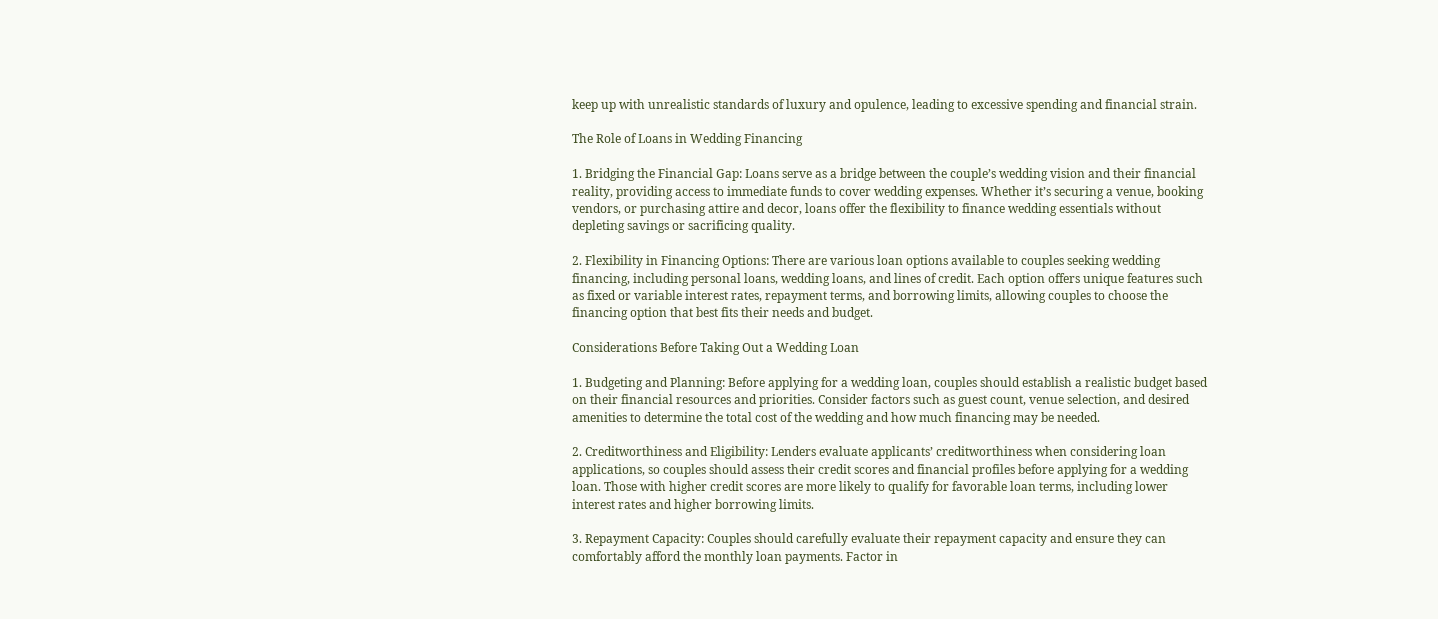keep up with unrealistic standards of luxury and opulence, leading to excessive spending and financial strain.

The Role of Loans in Wedding Financing

1. Bridging the Financial Gap: Loans serve as a bridge between the couple’s wedding vision and their financial reality, providing access to immediate funds to cover wedding expenses. Whether it’s securing a venue, booking vendors, or purchasing attire and decor, loans offer the flexibility to finance wedding essentials without depleting savings or sacrificing quality.

2. Flexibility in Financing Options: There are various loan options available to couples seeking wedding financing, including personal loans, wedding loans, and lines of credit. Each option offers unique features such as fixed or variable interest rates, repayment terms, and borrowing limits, allowing couples to choose the financing option that best fits their needs and budget.

Considerations Before Taking Out a Wedding Loan

1. Budgeting and Planning: Before applying for a wedding loan, couples should establish a realistic budget based on their financial resources and priorities. Consider factors such as guest count, venue selection, and desired amenities to determine the total cost of the wedding and how much financing may be needed.

2. Creditworthiness and Eligibility: Lenders evaluate applicants’ creditworthiness when considering loan applications, so couples should assess their credit scores and financial profiles before applying for a wedding loan. Those with higher credit scores are more likely to qualify for favorable loan terms, including lower interest rates and higher borrowing limits.

3. Repayment Capacity: Couples should carefully evaluate their repayment capacity and ensure they can comfortably afford the monthly loan payments. Factor in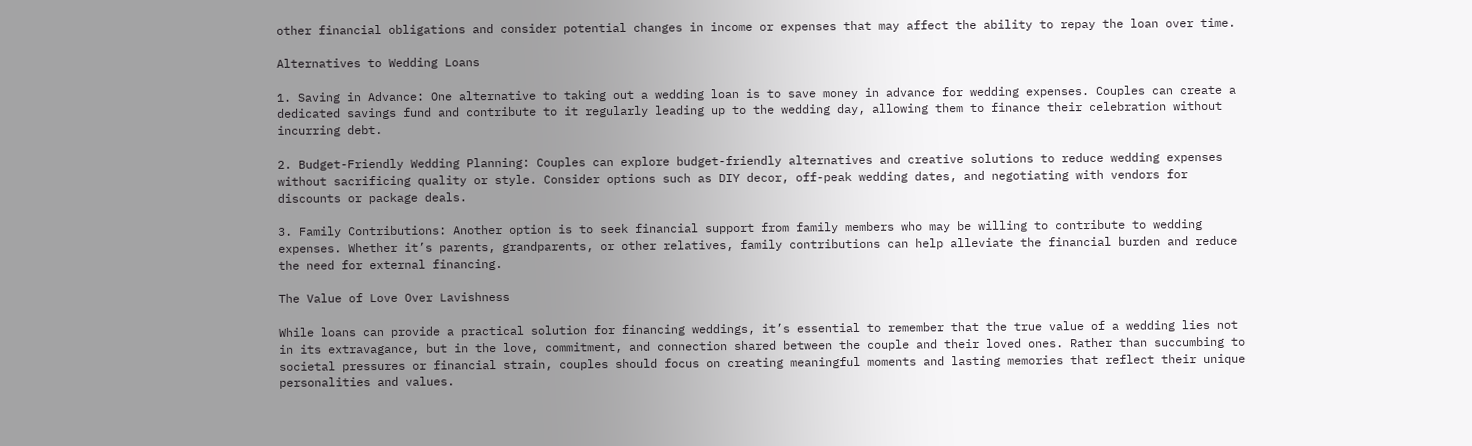other financial obligations and consider potential changes in income or expenses that may affect the ability to repay the loan over time.

Alternatives to Wedding Loans

1. Saving in Advance: One alternative to taking out a wedding loan is to save money in advance for wedding expenses. Couples can create a dedicated savings fund and contribute to it regularly leading up to the wedding day, allowing them to finance their celebration without incurring debt.

2. Budget-Friendly Wedding Planning: Couples can explore budget-friendly alternatives and creative solutions to reduce wedding expenses without sacrificing quality or style. Consider options such as DIY decor, off-peak wedding dates, and negotiating with vendors for discounts or package deals.

3. Family Contributions: Another option is to seek financial support from family members who may be willing to contribute to wedding expenses. Whether it’s parents, grandparents, or other relatives, family contributions can help alleviate the financial burden and reduce the need for external financing.

The Value of Love Over Lavishness

While loans can provide a practical solution for financing weddings, it’s essential to remember that the true value of a wedding lies not in its extravagance, but in the love, commitment, and connection shared between the couple and their loved ones. Rather than succumbing to societal pressures or financial strain, couples should focus on creating meaningful moments and lasting memories that reflect their unique personalities and values.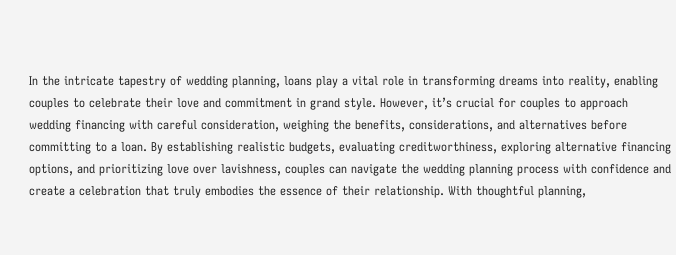In the intricate tapestry of wedding planning, loans play a vital role in transforming dreams into reality, enabling couples to celebrate their love and commitment in grand style. However, it’s crucial for couples to approach wedding financing with careful consideration, weighing the benefits, considerations, and alternatives before committing to a loan. By establishing realistic budgets, evaluating creditworthiness, exploring alternative financing options, and prioritizing love over lavishness, couples can navigate the wedding planning process with confidence and create a celebration that truly embodies the essence of their relationship. With thoughtful planning,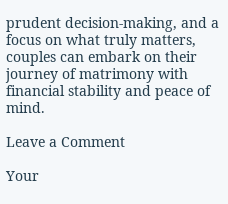prudent decision-making, and a focus on what truly matters, couples can embark on their journey of matrimony with financial stability and peace of mind.

Leave a Comment

Your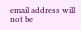email address will not be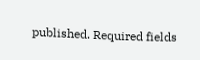published. Required fields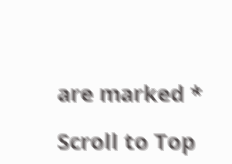are marked *

Scroll to Top